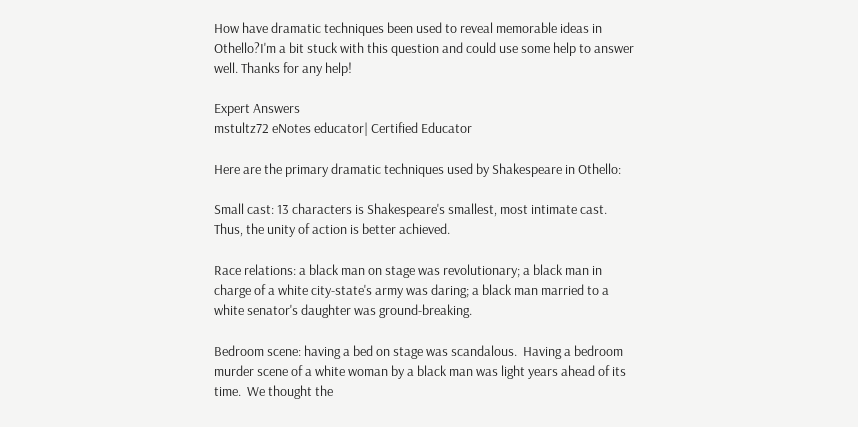How have dramatic techniques been used to reveal memorable ideas in Othello?I'm a bit stuck with this question and could use some help to answer well. Thanks for any help!

Expert Answers
mstultz72 eNotes educator| Certified Educator

Here are the primary dramatic techniques used by Shakespeare in Othello:

Small cast: 13 characters is Shakespeare's smallest, most intimate cast.  Thus, the unity of action is better achieved.

Race relations: a black man on stage was revolutionary; a black man in charge of a white city-state's army was daring; a black man married to a white senator's daughter was ground-breaking.

Bedroom scene: having a bed on stage was scandalous.  Having a bedroom murder scene of a white woman by a black man was light years ahead of its time.  We thought the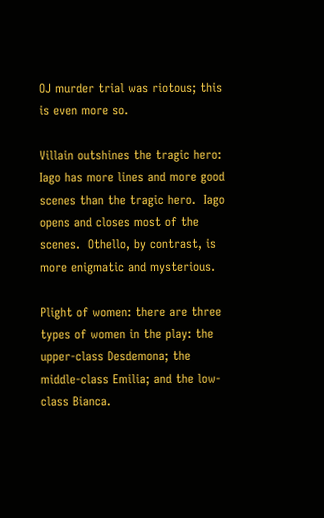OJ murder trial was riotous; this is even more so.

Villain outshines the tragic hero: Iago has more lines and more good scenes than the tragic hero.  Iago opens and closes most of the scenes.  Othello, by contrast, is more enigmatic and mysterious.

Plight of women: there are three types of women in the play: the upper-class Desdemona; the middle-class Emilia; and the low-class Bianca.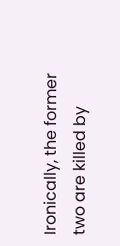Ironically, the former two are killed by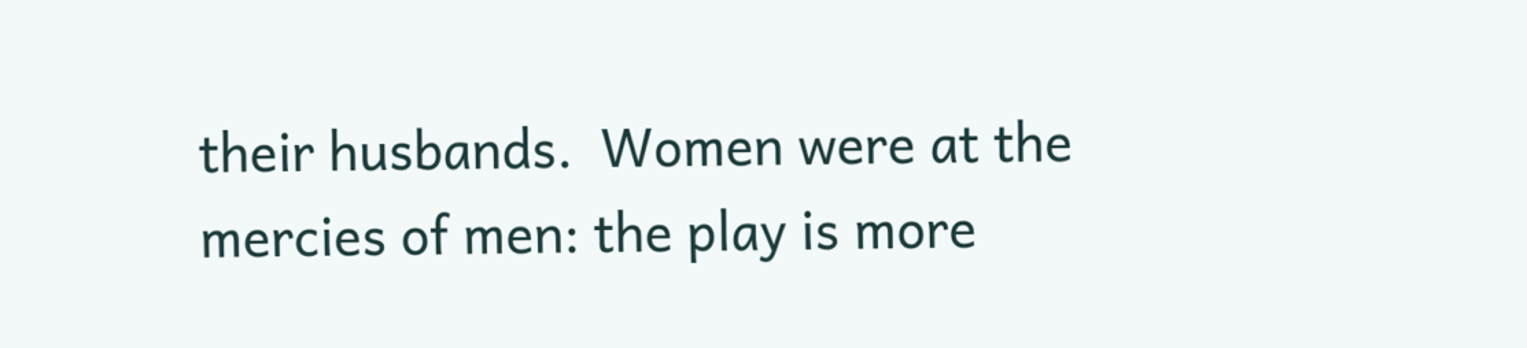their husbands.  Women were at the mercies of men: the play is more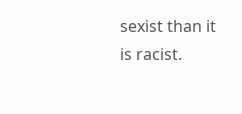sexist than it is racist.